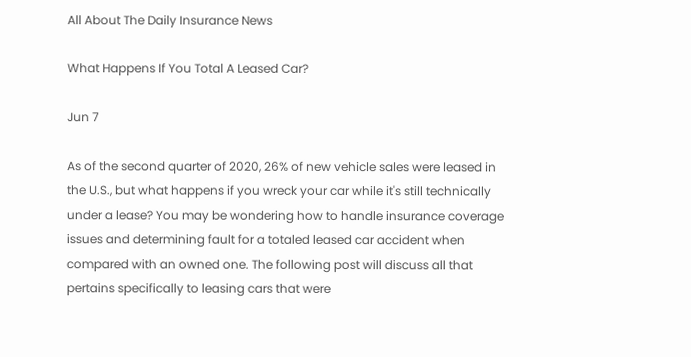All About The Daily Insurance News

What Happens If You Total A Leased Car?

Jun 7

As of the second quarter of 2020, 26% of new vehicle sales were leased in the U.S., but what happens if you wreck your car while it's still technically under a lease? You may be wondering how to handle insurance coverage issues and determining fault for a totaled leased car accident when compared with an owned one. The following post will discuss all that pertains specifically to leasing cars that were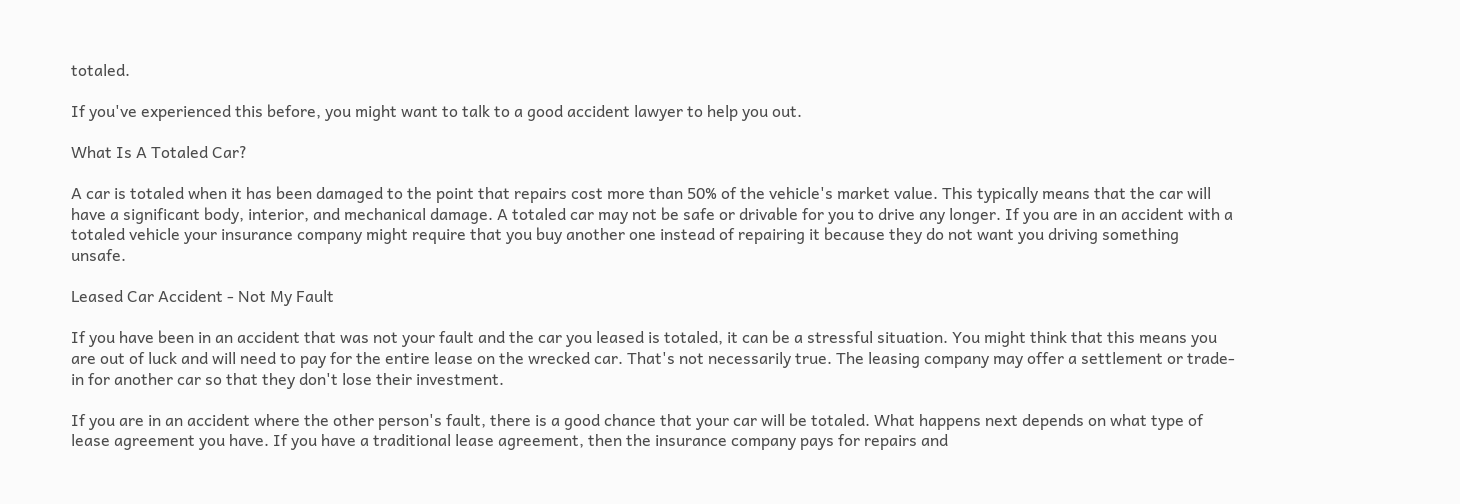totaled.

If you've experienced this before, you might want to talk to a good accident lawyer to help you out.

What Is A Totaled Car?

A car is totaled when it has been damaged to the point that repairs cost more than 50% of the vehicle's market value. This typically means that the car will have a significant body, interior, and mechanical damage. A totaled car may not be safe or drivable for you to drive any longer. If you are in an accident with a totaled vehicle your insurance company might require that you buy another one instead of repairing it because they do not want you driving something unsafe.

Leased Car Accident - Not My Fault

If you have been in an accident that was not your fault and the car you leased is totaled, it can be a stressful situation. You might think that this means you are out of luck and will need to pay for the entire lease on the wrecked car. That's not necessarily true. The leasing company may offer a settlement or trade-in for another car so that they don't lose their investment.

If you are in an accident where the other person's fault, there is a good chance that your car will be totaled. What happens next depends on what type of lease agreement you have. If you have a traditional lease agreement, then the insurance company pays for repairs and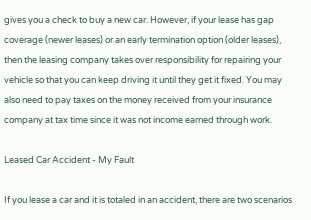gives you a check to buy a new car. However, if your lease has gap coverage (newer leases) or an early termination option (older leases), then the leasing company takes over responsibility for repairing your vehicle so that you can keep driving it until they get it fixed. You may also need to pay taxes on the money received from your insurance company at tax time since it was not income earned through work.

Leased Car Accident - My Fault

If you lease a car and it is totaled in an accident, there are two scenarios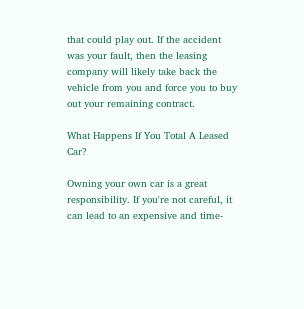that could play out. If the accident was your fault, then the leasing company will likely take back the vehicle from you and force you to buy out your remaining contract.

What Happens If You Total A Leased Car?

Owning your own car is a great responsibility. If you're not careful, it can lead to an expensive and time-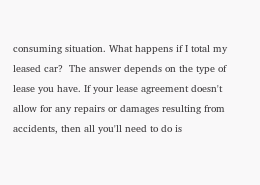consuming situation. What happens if I total my leased car?  The answer depends on the type of lease you have. If your lease agreement doesn't allow for any repairs or damages resulting from accidents, then all you'll need to do is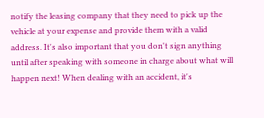notify the leasing company that they need to pick up the vehicle at your expense and provide them with a valid address. It's also important that you don't sign anything until after speaking with someone in charge about what will happen next! When dealing with an accident, it's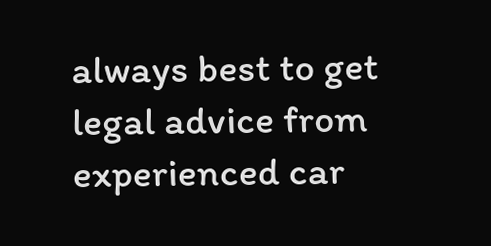always best to get legal advice from experienced car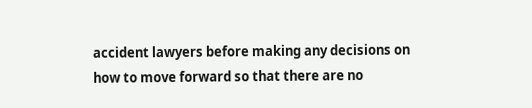accident lawyers before making any decisions on how to move forward so that there are no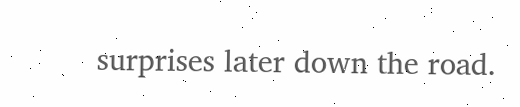surprises later down the road.